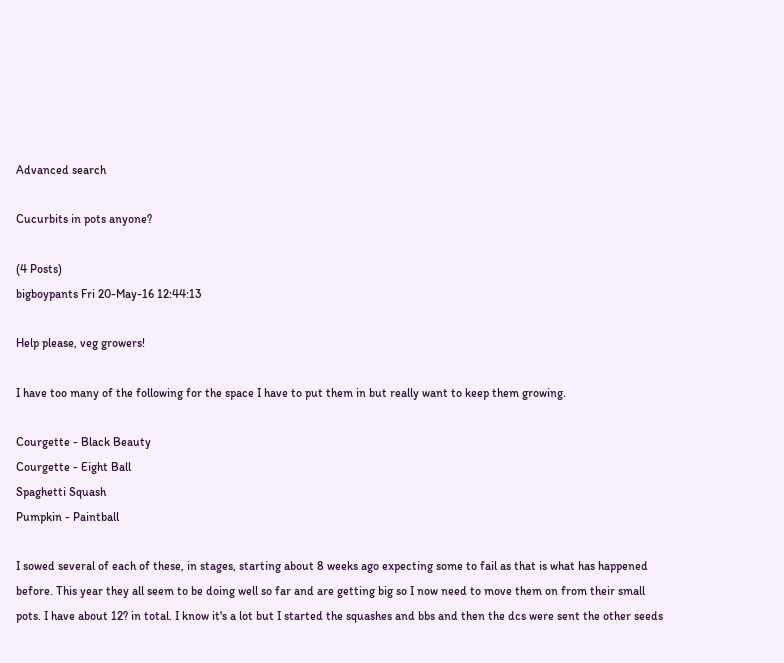Advanced search

Cucurbits in pots anyone?

(4 Posts)
bigboypants Fri 20-May-16 12:44:13

Help please, veg growers!

I have too many of the following for the space I have to put them in but really want to keep them growing.

Courgette - Black Beauty
Courgette - Eight Ball
Spaghetti Squash
Pumpkin - Paintball

I sowed several of each of these, in stages, starting about 8 weeks ago expecting some to fail as that is what has happened before. This year they all seem to be doing well so far and are getting big so I now need to move them on from their small pots. I have about 12? in total. I know it's a lot but I started the squashes and bbs and then the dcs were sent the other seeds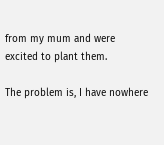from my mum and were excited to plant them.

The problem is, I have nowhere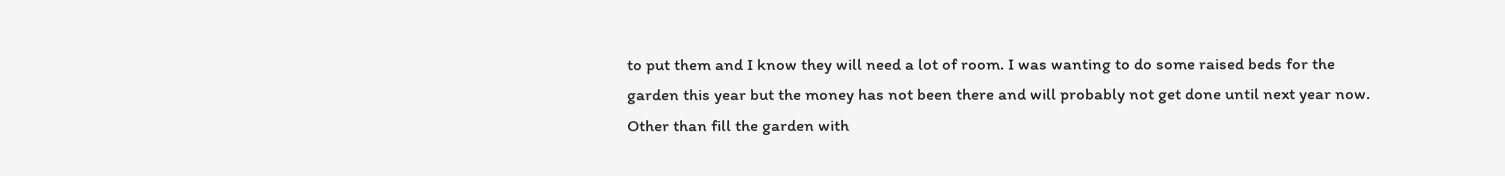to put them and I know they will need a lot of room. I was wanting to do some raised beds for the garden this year but the money has not been there and will probably not get done until next year now. Other than fill the garden with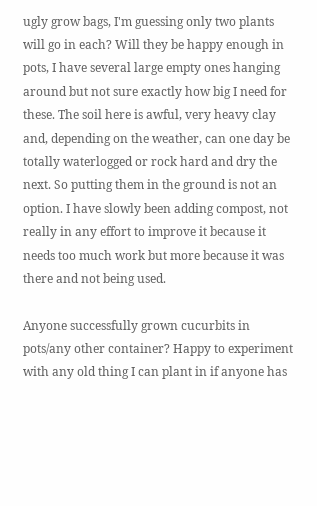ugly grow bags, I'm guessing only two plants will go in each? Will they be happy enough in pots, I have several large empty ones hanging around but not sure exactly how big I need for these. The soil here is awful, very heavy clay and, depending on the weather, can one day be totally waterlogged or rock hard and dry the next. So putting them in the ground is not an option. I have slowly been adding compost, not really in any effort to improve it because it needs too much work but more because it was there and not being used.

Anyone successfully grown cucurbits in pots/any other container? Happy to experiment with any old thing I can plant in if anyone has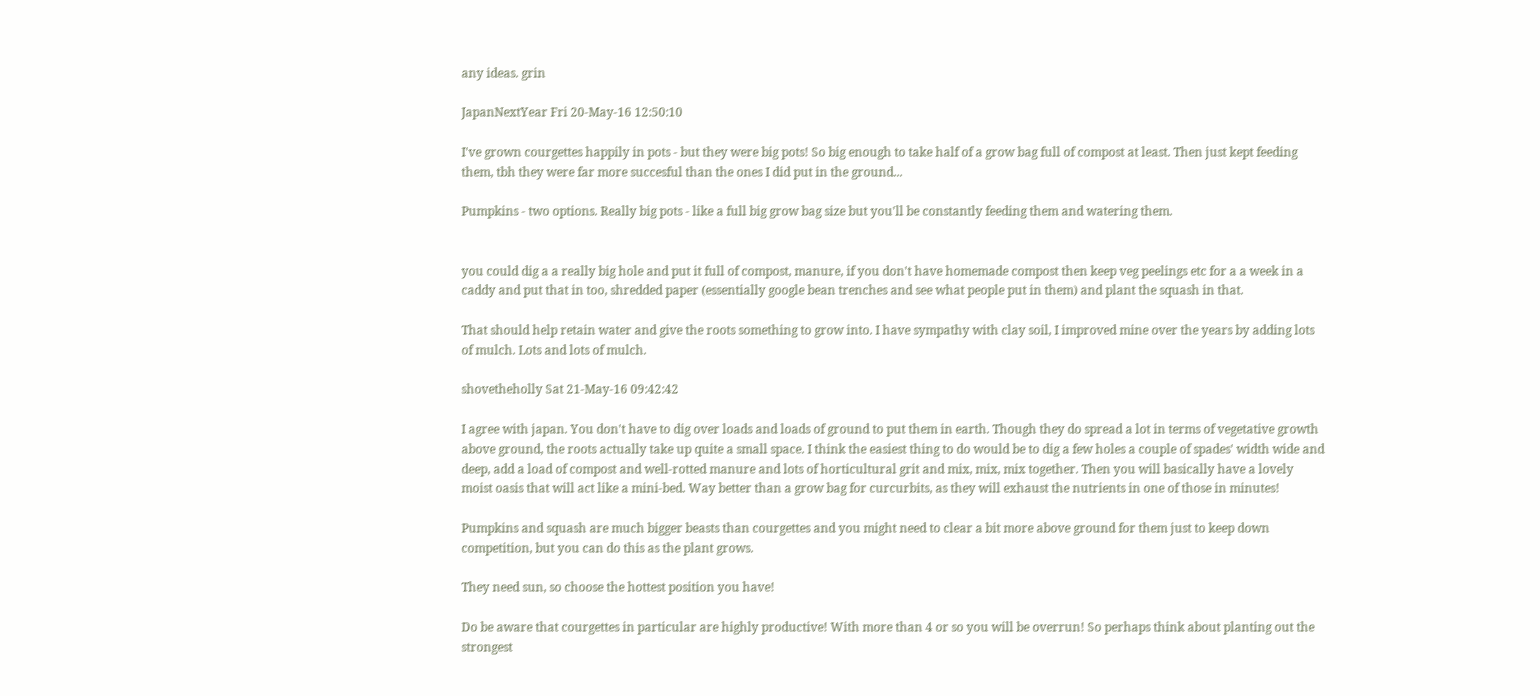any ideas. grin

JapanNextYear Fri 20-May-16 12:50:10

I've grown courgettes happily in pots - but they were big pots! So big enough to take half of a grow bag full of compost at least. Then just kept feeding them, tbh they were far more succesful than the ones I did put in the ground...

Pumpkins - two options. Really big pots - like a full big grow bag size but you'll be constantly feeding them and watering them.


you could dig a a really big hole and put it full of compost, manure, if you don't have homemade compost then keep veg peelings etc for a a week in a caddy and put that in too, shredded paper (essentially google bean trenches and see what people put in them) and plant the squash in that.

That should help retain water and give the roots something to grow into. I have sympathy with clay soil, I improved mine over the years by adding lots of mulch. Lots and lots of mulch.

shovetheholly Sat 21-May-16 09:42:42

I agree with japan. You don't have to dig over loads and loads of ground to put them in earth. Though they do spread a lot in terms of vegetative growth above ground, the roots actually take up quite a small space. I think the easiest thing to do would be to dig a few holes a couple of spades' width wide and deep, add a load of compost and well-rotted manure and lots of horticultural grit and mix, mix, mix together. Then you will basically have a lovely moist oasis that will act like a mini-bed. Way better than a grow bag for curcurbits, as they will exhaust the nutrients in one of those in minutes!

Pumpkins and squash are much bigger beasts than courgettes and you might need to clear a bit more above ground for them just to keep down competition, but you can do this as the plant grows.

They need sun, so choose the hottest position you have!

Do be aware that courgettes in particular are highly productive! With more than 4 or so you will be overrun! So perhaps think about planting out the strongest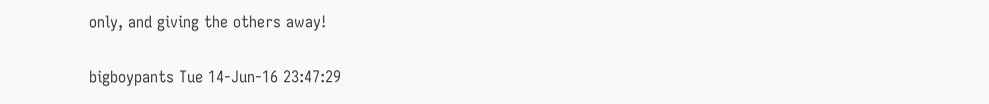only, and giving the others away!

bigboypants Tue 14-Jun-16 23:47:29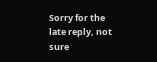Sorry for the late reply, not sure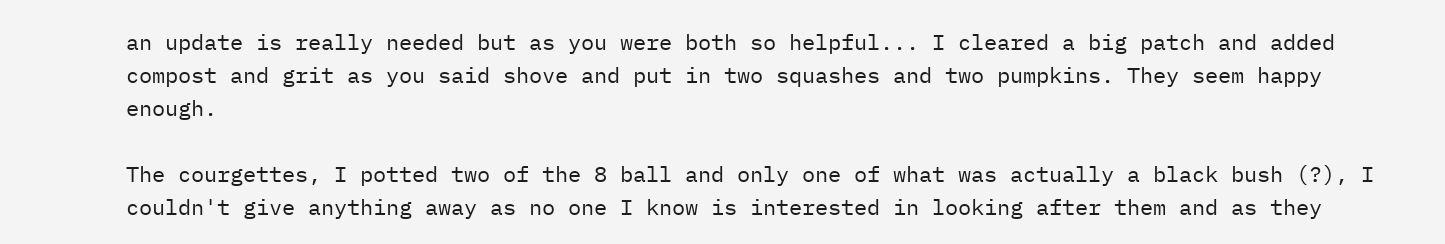an update is really needed but as you were both so helpful... I cleared a big patch and added compost and grit as you said shove and put in two squashes and two pumpkins. They seem happy enough.

The courgettes, I potted two of the 8 ball and only one of what was actually a black bush (?), I couldn't give anything away as no one I know is interested in looking after them and as they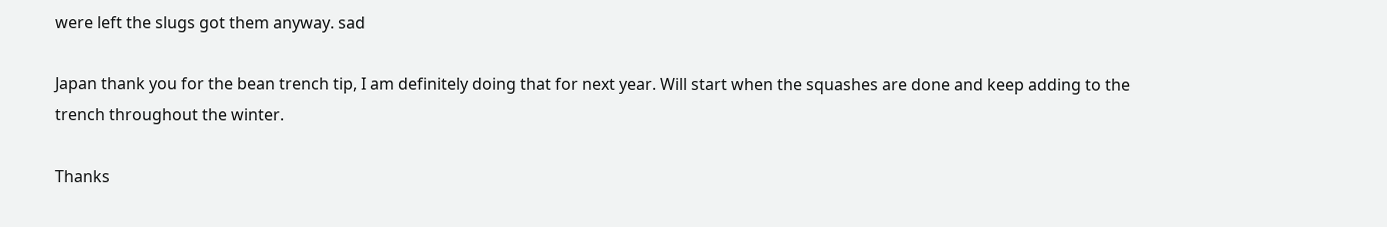were left the slugs got them anyway. sad

Japan thank you for the bean trench tip, I am definitely doing that for next year. Will start when the squashes are done and keep adding to the trench throughout the winter.

Thanks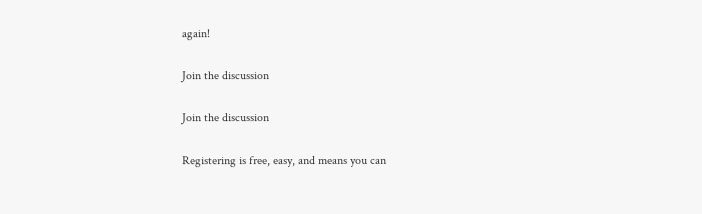again!

Join the discussion

Join the discussion

Registering is free, easy, and means you can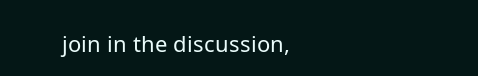join in the discussion,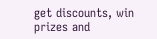get discounts, win prizes and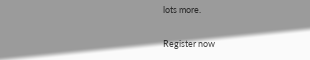lots more.

Register now